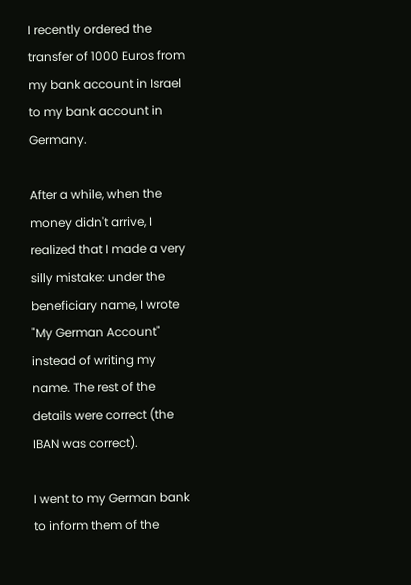I recently ordered the transfer of 1000 Euros from my bank account in Israel to my bank account in Germany.

After a while, when the money didn't arrive, I realized that I made a very silly mistake: under the beneficiary name, I wrote "My German Account" instead of writing my name. The rest of the details were correct (the IBAN was correct).

I went to my German bank to inform them of the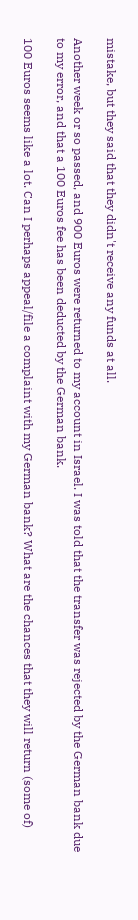mistake, but they said that they didn't receive any funds at all.

Another week or so passed, and 900 Euros were returned to my account in Israel. I was told that the transfer was rejected by the German bank due to my error, and that a 100 Euros fee has been deducted by the German bank.

100 Euros seems like a lot. Can I perhaps appeal/file a complaint with my German bank? What are the chances that they will return (some of)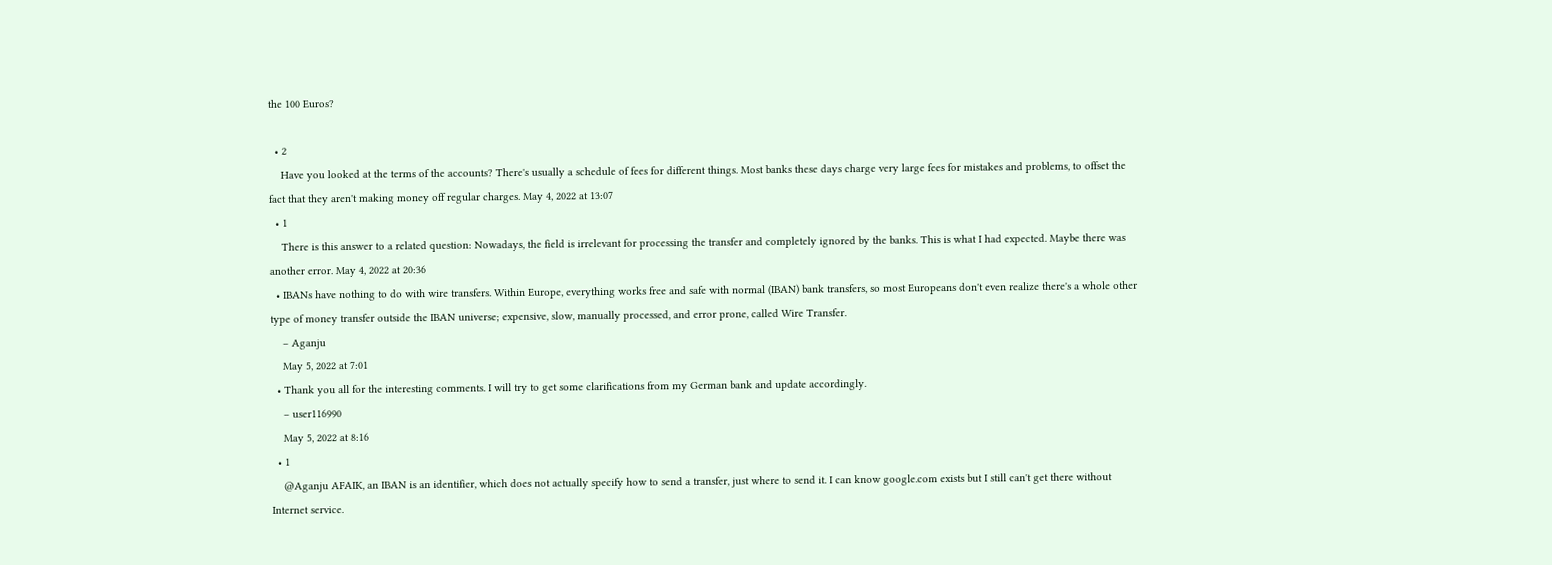the 100 Euros?

  • 2
    Have you looked at the terms of the accounts? There's usually a schedule of fees for different things. Most banks these days charge very large fees for mistakes and problems, to offset the fact that they aren't making money off regular charges. May 4, 2022 at 13:07
  • 1
    There is this answer to a related question: Nowadays, the field is irrelevant for processing the transfer and completely ignored by the banks. This is what I had expected. Maybe there was another error. May 4, 2022 at 20:36
  • IBANs have nothing to do with wire transfers. Within Europe, everything works free and safe with normal (IBAN) bank transfers, so most Europeans don't even realize there's a whole other type of money transfer outside the IBAN universe; expensive, slow, manually processed, and error prone, called Wire Transfer.
    – Aganju
    May 5, 2022 at 7:01
  • Thank you all for the interesting comments. I will try to get some clarifications from my German bank and update accordingly.
    – user116990
    May 5, 2022 at 8:16
  • 1
    @Aganju AFAIK, an IBAN is an identifier, which does not actually specify how to send a transfer, just where to send it. I can know google.com exists but I still can't get there without Internet service.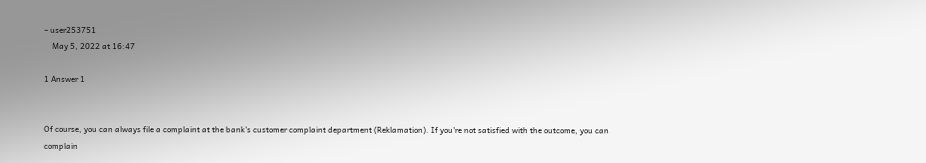– user253751
    May 5, 2022 at 16:47

1 Answer 1


Of course, you can always file a complaint at the bank's customer complaint department (Reklamation). If you're not satisfied with the outcome, you can complain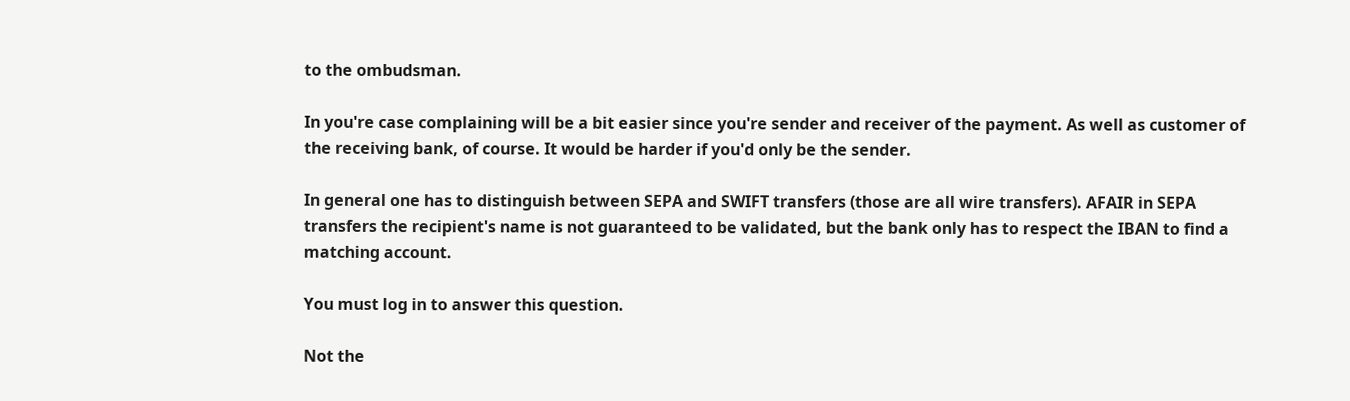to the ombudsman.

In you're case complaining will be a bit easier since you're sender and receiver of the payment. As well as customer of the receiving bank, of course. It would be harder if you'd only be the sender.

In general one has to distinguish between SEPA and SWIFT transfers (those are all wire transfers). AFAIR in SEPA transfers the recipient's name is not guaranteed to be validated, but the bank only has to respect the IBAN to find a matching account.

You must log in to answer this question.

Not the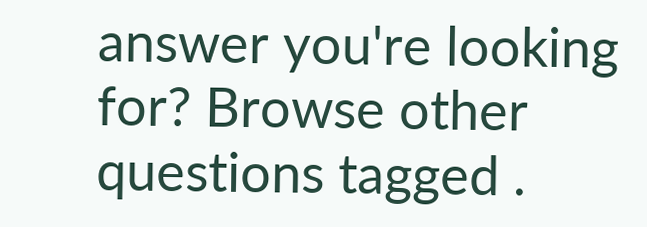answer you're looking for? Browse other questions tagged .